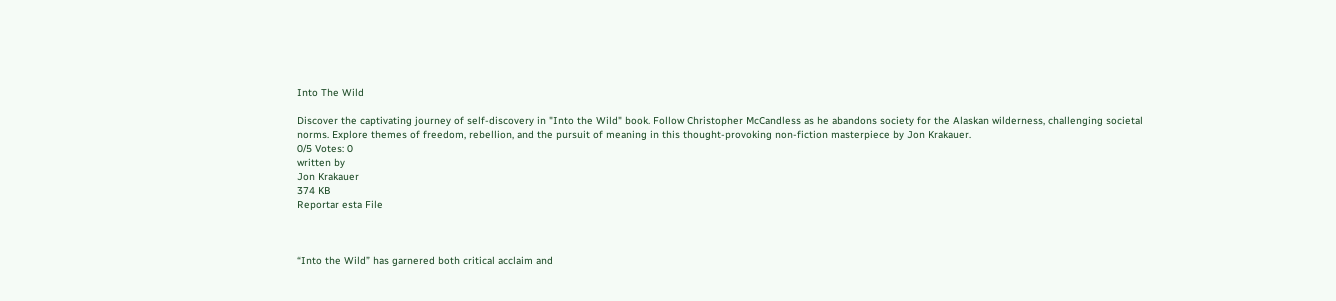Into The Wild

Discover the captivating journey of self-discovery in "Into the Wild" book. Follow Christopher McCandless as he abandons society for the Alaskan wilderness, challenging societal norms. Explore themes of freedom, rebellion, and the pursuit of meaning in this thought-provoking non-fiction masterpiece by Jon Krakauer.
0/5 Votes: 0
written by
Jon Krakauer
374 KB
Reportar esta File



“Into the Wild” has garnered both critical acclaim and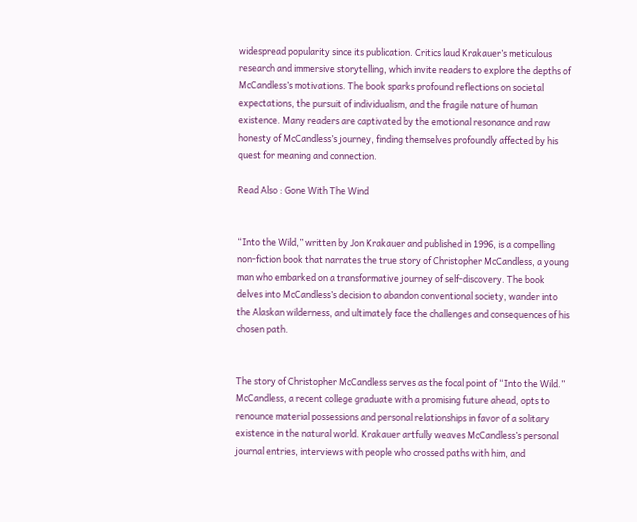widespread popularity since its publication. Critics laud Krakauer’s meticulous research and immersive storytelling, which invite readers to explore the depths of McCandless’s motivations. The book sparks profound reflections on societal expectations, the pursuit of individualism, and the fragile nature of human existence. Many readers are captivated by the emotional resonance and raw honesty of McCandless’s journey, finding themselves profoundly affected by his quest for meaning and connection.

Read Also : Gone With The Wind


“Into the Wild,” written by Jon Krakauer and published in 1996, is a compelling non-fiction book that narrates the true story of Christopher McCandless, a young man who embarked on a transformative journey of self-discovery. The book delves into McCandless’s decision to abandon conventional society, wander into the Alaskan wilderness, and ultimately face the challenges and consequences of his chosen path.


The story of Christopher McCandless serves as the focal point of “Into the Wild.” McCandless, a recent college graduate with a promising future ahead, opts to renounce material possessions and personal relationships in favor of a solitary existence in the natural world. Krakauer artfully weaves McCandless’s personal journal entries, interviews with people who crossed paths with him, and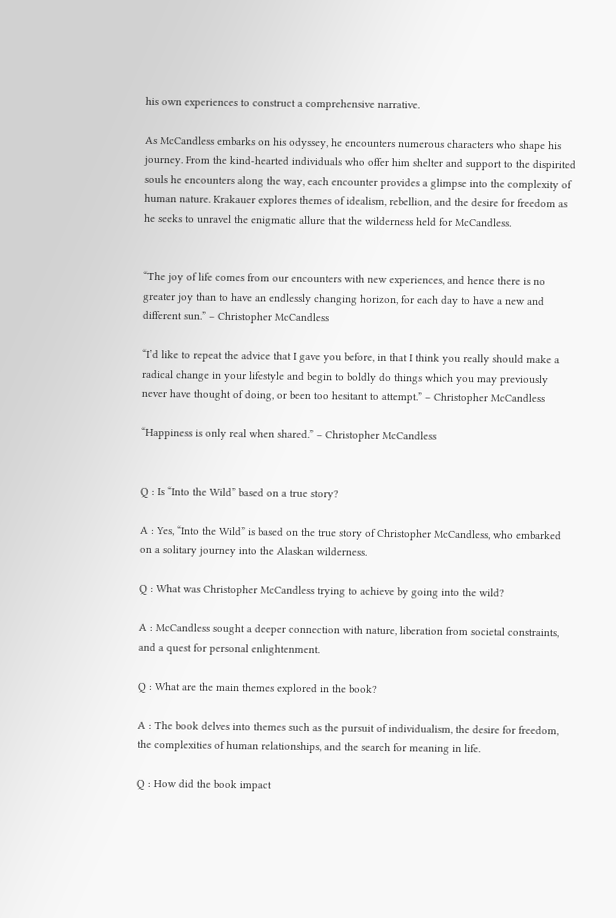his own experiences to construct a comprehensive narrative.

As McCandless embarks on his odyssey, he encounters numerous characters who shape his journey. From the kind-hearted individuals who offer him shelter and support to the dispirited souls he encounters along the way, each encounter provides a glimpse into the complexity of human nature. Krakauer explores themes of idealism, rebellion, and the desire for freedom as he seeks to unravel the enigmatic allure that the wilderness held for McCandless.


“The joy of life comes from our encounters with new experiences, and hence there is no greater joy than to have an endlessly changing horizon, for each day to have a new and different sun.” – Christopher McCandless

“I’d like to repeat the advice that I gave you before, in that I think you really should make a radical change in your lifestyle and begin to boldly do things which you may previously never have thought of doing, or been too hesitant to attempt.” – Christopher McCandless

“Happiness is only real when shared.” – Christopher McCandless


Q : Is “Into the Wild” based on a true story?

A : Yes, “Into the Wild” is based on the true story of Christopher McCandless, who embarked on a solitary journey into the Alaskan wilderness.

Q : What was Christopher McCandless trying to achieve by going into the wild?

A : McCandless sought a deeper connection with nature, liberation from societal constraints, and a quest for personal enlightenment.

Q : What are the main themes explored in the book?

A : The book delves into themes such as the pursuit of individualism, the desire for freedom, the complexities of human relationships, and the search for meaning in life.

Q : How did the book impact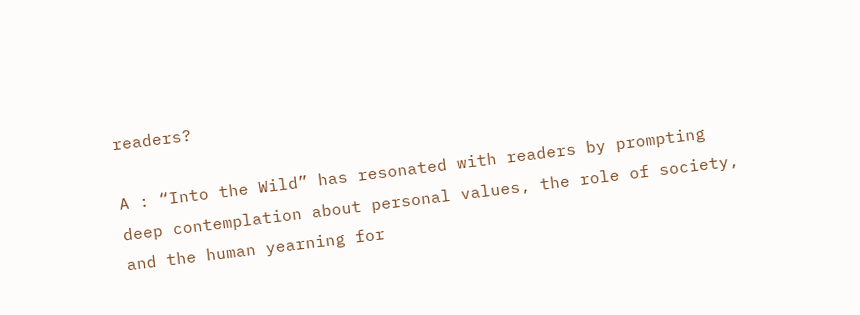readers?

A : “Into the Wild” has resonated with readers by prompting deep contemplation about personal values, the role of society, and the human yearning for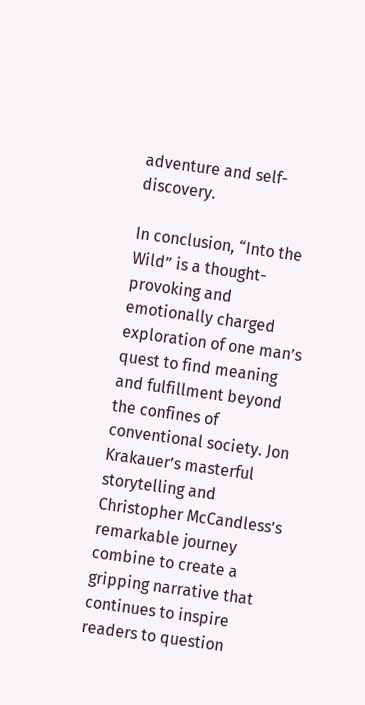adventure and self-discovery.

In conclusion, “Into the Wild” is a thought-provoking and emotionally charged exploration of one man’s quest to find meaning and fulfillment beyond the confines of conventional society. Jon Krakauer’s masterful storytelling and Christopher McCandless’s remarkable journey combine to create a gripping narrative that continues to inspire readers to question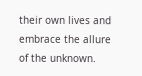their own lives and embrace the allure of the unknown.